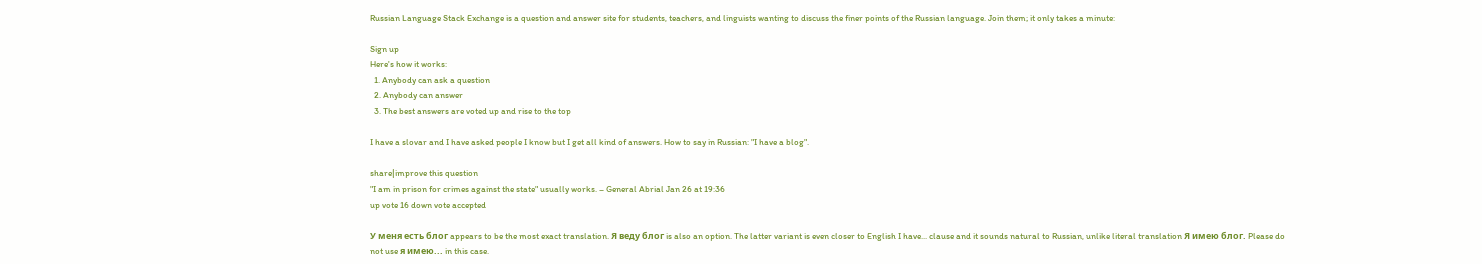Russian Language Stack Exchange is a question and answer site for students, teachers, and linguists wanting to discuss the finer points of the Russian language. Join them; it only takes a minute:

Sign up
Here's how it works:
  1. Anybody can ask a question
  2. Anybody can answer
  3. The best answers are voted up and rise to the top

I have a slovar and I have asked people I know but I get all kind of answers. How to say in Russian: "I have a blog".

share|improve this question
"I am in prison for crimes against the state" usually works. – General Abrial Jan 26 at 19:36
up vote 16 down vote accepted

У меня есть блог appears to be the most exact translation. Я веду блог is also an option. The latter variant is even closer to English I have... clause and it sounds natural to Russian, unlike literal translation Я имею блог. Please do not use я имею... in this case.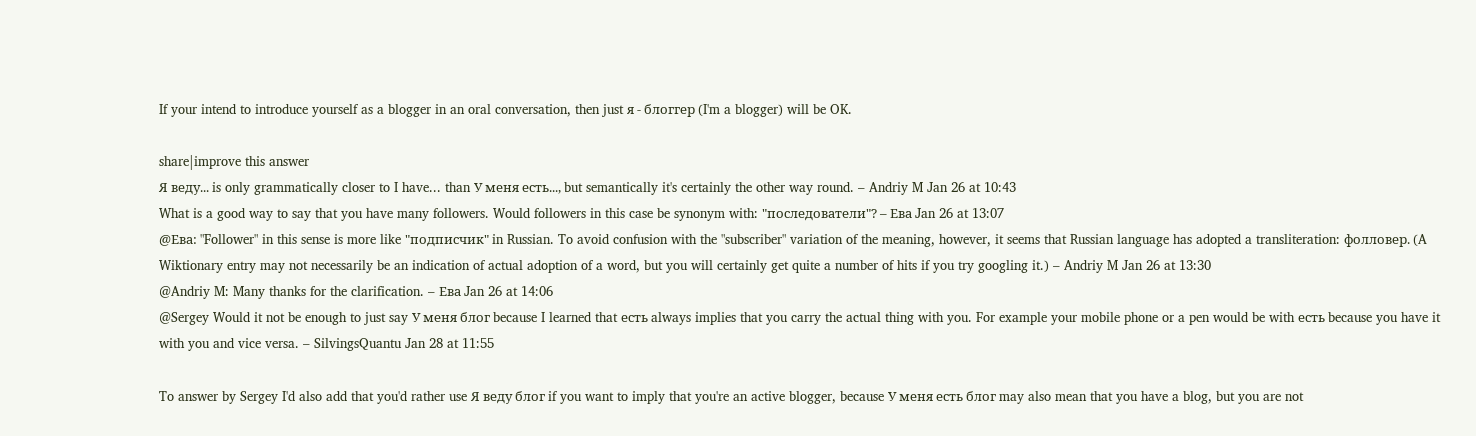If your intend to introduce yourself as a blogger in an oral conversation, then just я - блоггер (I'm a blogger) will be OK.

share|improve this answer
Я веду... is only grammatically closer to I have... than У меня есть..., but semantically it's certainly the other way round. – Andriy M Jan 26 at 10:43
What is a good way to say that you have many followers. Would followers in this case be synonym with: "последователи"? – Ева Jan 26 at 13:07
@Ева: "Follower" in this sense is more like "подписчик" in Russian. To avoid confusion with the "subscriber" variation of the meaning, however, it seems that Russian language has adopted a transliteration: фолловер. (A Wiktionary entry may not necessarily be an indication of actual adoption of a word, but you will certainly get quite a number of hits if you try googling it.) – Andriy M Jan 26 at 13:30
@Andriy M: Many thanks for the clarification. – Ева Jan 26 at 14:06
@Sergey Would it not be enough to just say У меня блог because I learned that есть always implies that you carry the actual thing with you. For example your mobile phone or a pen would be with есть because you have it with you and vice versa. – SilvingsQuantu Jan 28 at 11:55

To answer by Sergey I'd also add that you'd rather use Я веду блог if you want to imply that you're an active blogger, because У меня есть блог may also mean that you have a blog, but you are not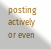posting actively or even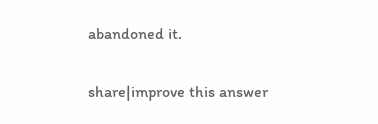abandoned it.

share|improve this answer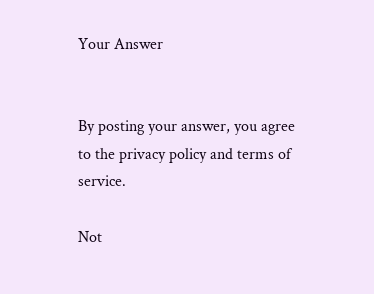Your Answer


By posting your answer, you agree to the privacy policy and terms of service.

Not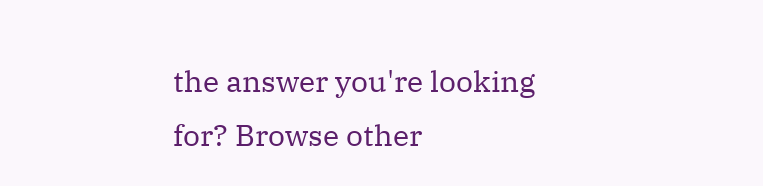the answer you're looking for? Browse other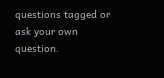questions tagged or ask your own question.